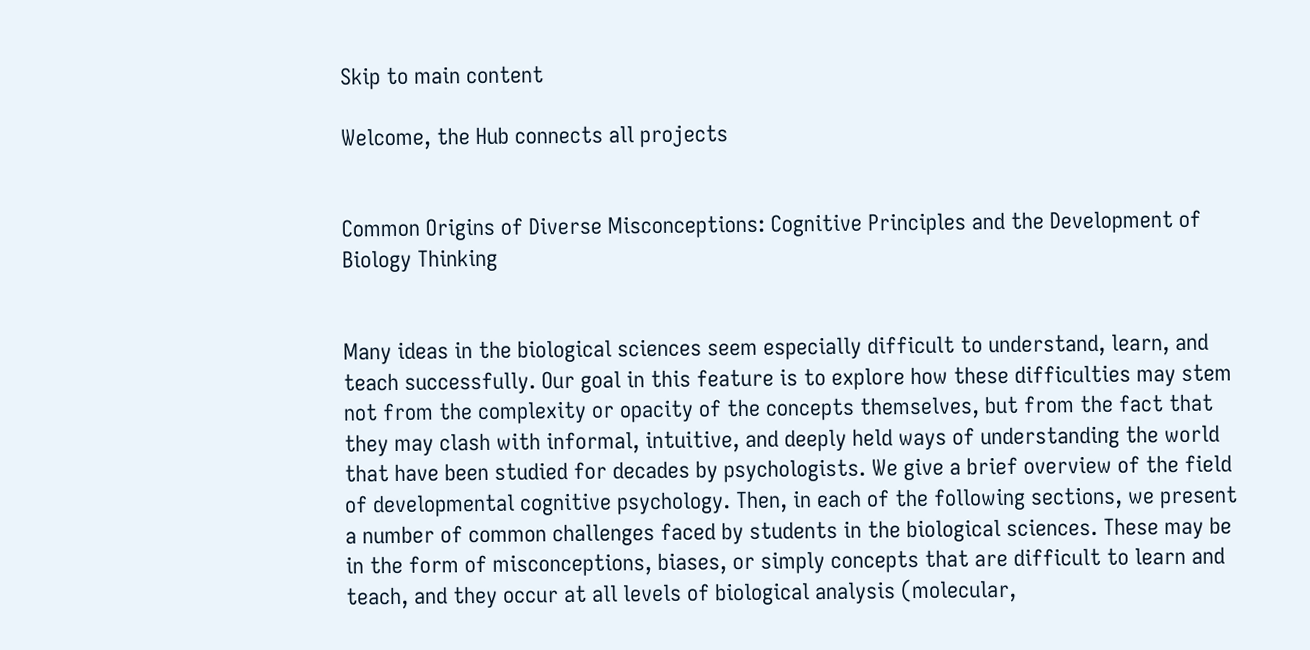Skip to main content

Welcome, the Hub connects all projects


Common Origins of Diverse Misconceptions: Cognitive Principles and the Development of Biology Thinking


Many ideas in the biological sciences seem especially difficult to understand, learn, and teach successfully. Our goal in this feature is to explore how these difficulties may stem not from the complexity or opacity of the concepts themselves, but from the fact that they may clash with informal, intuitive, and deeply held ways of understanding the world that have been studied for decades by psychologists. We give a brief overview of the field of developmental cognitive psychology. Then, in each of the following sections, we present a number of common challenges faced by students in the biological sciences. These may be in the form of misconceptions, biases, or simply concepts that are difficult to learn and teach, and they occur at all levels of biological analysis (molecular,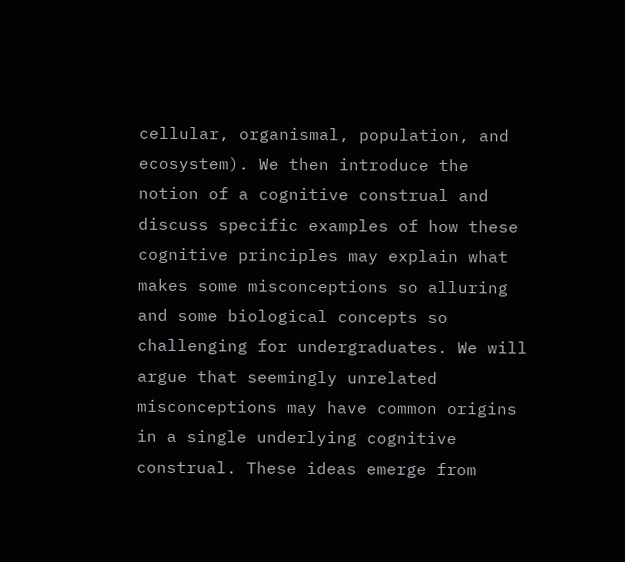cellular, organismal, population, and ecosystem). We then introduce the notion of a cognitive construal and discuss specific examples of how these cognitive principles may explain what makes some misconceptions so alluring and some biological concepts so challenging for undergraduates. We will argue that seemingly unrelated misconceptions may have common origins in a single underlying cognitive construal. These ideas emerge from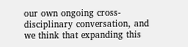our own ongoing cross-disciplinary conversation, and we think that expanding this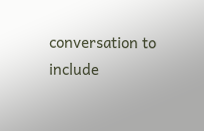conversation to include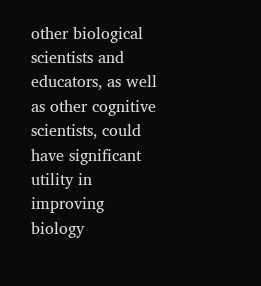other biological scientists and educators, as well as other cognitive scientists, could have significant utility in improving biology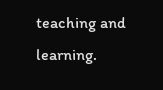teaching and learning.